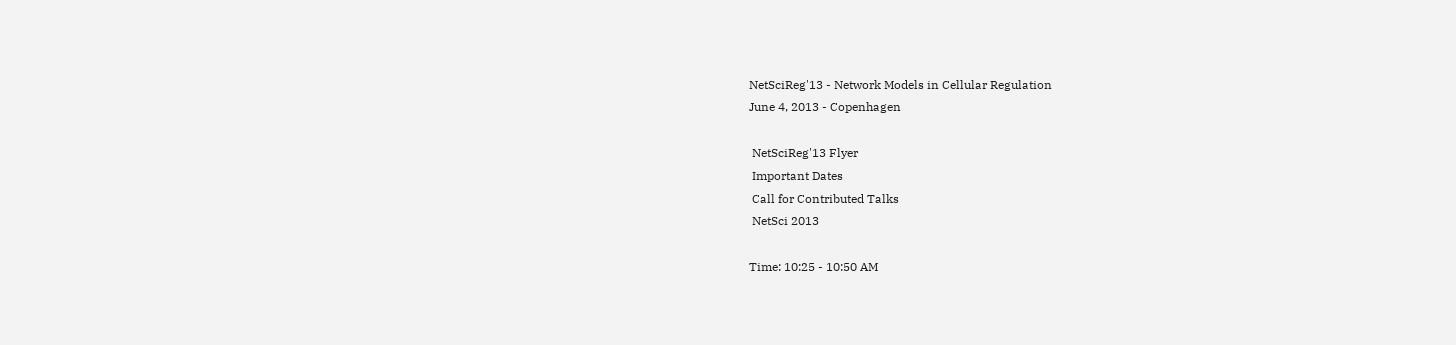NetSciReg'13 - Network Models in Cellular Regulation
June 4, 2013 - Copenhagen

 NetSciReg'13 Flyer
 Important Dates
 Call for Contributed Talks
 NetSci 2013

Time: 10:25 - 10:50 AM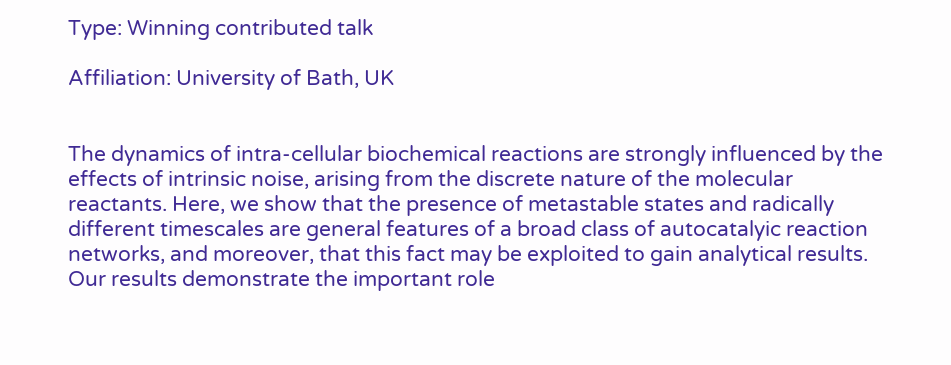Type: Winning contributed talk

Affiliation: University of Bath, UK


The dynamics of intra-cellular biochemical reactions are strongly influenced by the effects of intrinsic noise, arising from the discrete nature of the molecular reactants. Here, we show that the presence of metastable states and radically different timescales are general features of a broad class of autocatalyic reaction networks, and moreover, that this fact may be exploited to gain analytical results. Our results demonstrate the important role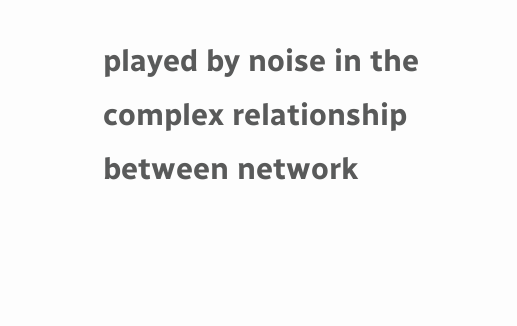played by noise in the complex relationship between network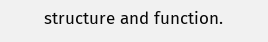structure and function.